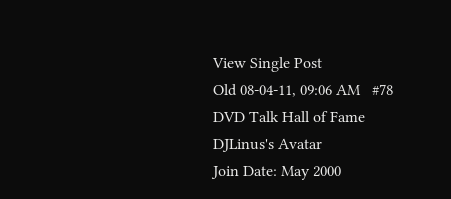View Single Post
Old 08-04-11, 09:06 AM   #78
DVD Talk Hall of Fame
DJLinus's Avatar
Join Date: May 2000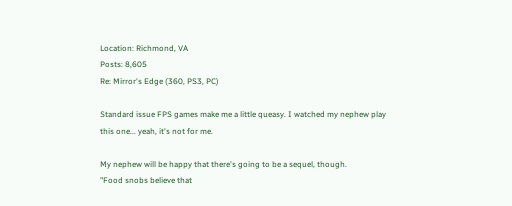Location: Richmond, VA
Posts: 8,605
Re: Mirror's Edge (360, PS3, PC)

Standard issue FPS games make me a little queasy. I watched my nephew play this one... yeah, it's not for me.

My nephew will be happy that there's going to be a sequel, though.
"Food snobs believe that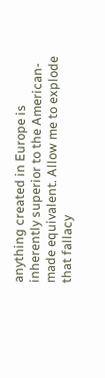anything created in Europe is inherently superior to the American-made equivalent. Allow me to explode that fallacy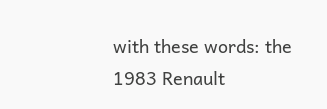with these words: the 1983 Renault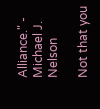Alliance." - Michael J. Nelson

Not that you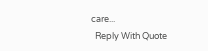care...
  Reply With Quote